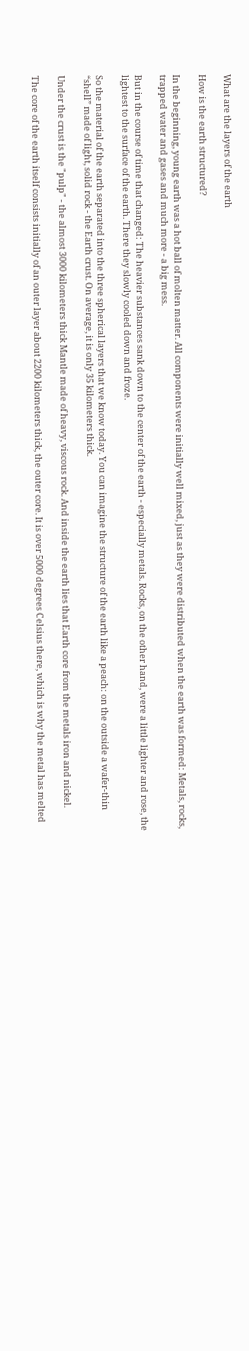What are the layers of the earth

How is the earth structured?

In the beginning, young earth was a hot ball of molten matter. All components were initially well mixed, just as they were distributed when the earth was formed: Metals, rocks, trapped water and gases and much more - a big mess.

But in the course of time that changed: The heavier substances sank down to the center of the earth - especially metals. Rocks, on the other hand, were a little lighter and rose, the lightest to the surface of the earth. There they slowly cooled down and froze.

So the material of the earth separated into the three spherical layers that we know today. You can imagine the structure of the earth like a peach: on the outside a wafer-thin “shell” made of light, solid rock - the Earth crust. On average, it is only 35 kilometers thick.

Under the crust is the "pulp" - the almost 3000 kilometers thick Mantle made of heavy, viscous rock. And inside the earth lies that Earth core from the metals iron and nickel.

The core of the earth itself consists initially of an outer layer about 2200 kilometers thick, the outer core. It is over 5000 degrees Celsius there, which is why the metal has melted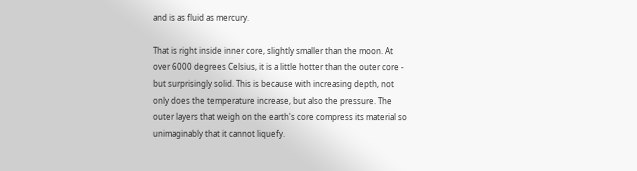and is as fluid as mercury.

That is right inside inner core, slightly smaller than the moon. At over 6000 degrees Celsius, it is a little hotter than the outer core - but surprisingly solid. This is because with increasing depth, not only does the temperature increase, but also the pressure. The outer layers that weigh on the earth's core compress its material so unimaginably that it cannot liquefy.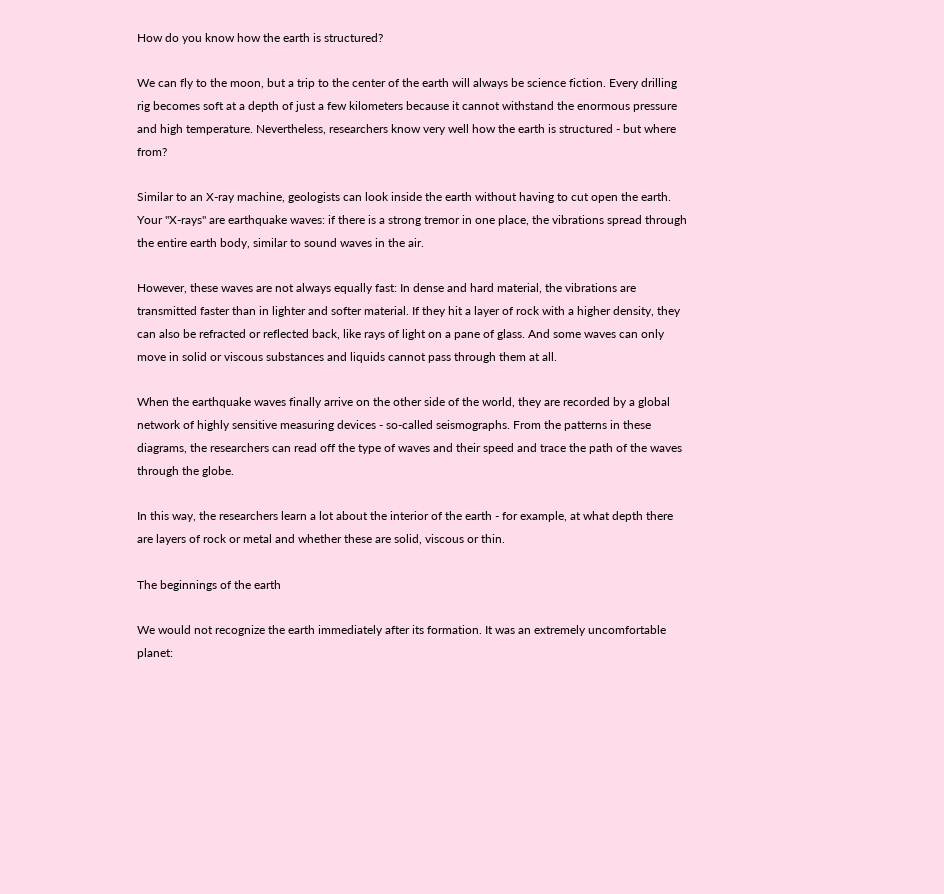How do you know how the earth is structured?

We can fly to the moon, but a trip to the center of the earth will always be science fiction. Every drilling rig becomes soft at a depth of just a few kilometers because it cannot withstand the enormous pressure and high temperature. Nevertheless, researchers know very well how the earth is structured - but where from?

Similar to an X-ray machine, geologists can look inside the earth without having to cut open the earth. Your "X-rays" are earthquake waves: if there is a strong tremor in one place, the vibrations spread through the entire earth body, similar to sound waves in the air.

However, these waves are not always equally fast: In dense and hard material, the vibrations are transmitted faster than in lighter and softer material. If they hit a layer of rock with a higher density, they can also be refracted or reflected back, like rays of light on a pane of glass. And some waves can only move in solid or viscous substances and liquids cannot pass through them at all.

When the earthquake waves finally arrive on the other side of the world, they are recorded by a global network of highly sensitive measuring devices - so-called seismographs. From the patterns in these diagrams, the researchers can read off the type of waves and their speed and trace the path of the waves through the globe.

In this way, the researchers learn a lot about the interior of the earth - for example, at what depth there are layers of rock or metal and whether these are solid, viscous or thin.

The beginnings of the earth

We would not recognize the earth immediately after its formation. It was an extremely uncomfortable planet: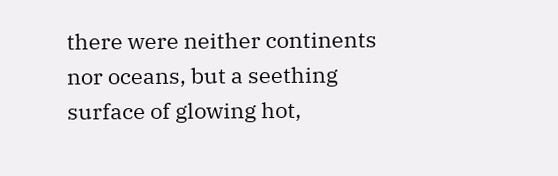there were neither continents nor oceans, but a seething surface of glowing hot,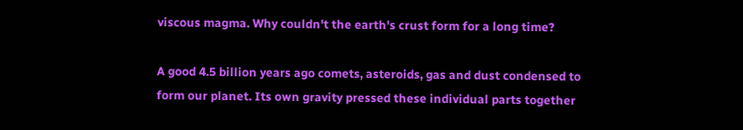viscous magma. Why couldn't the earth's crust form for a long time?

A good 4.5 billion years ago comets, asteroids, gas and dust condensed to form our planet. Its own gravity pressed these individual parts together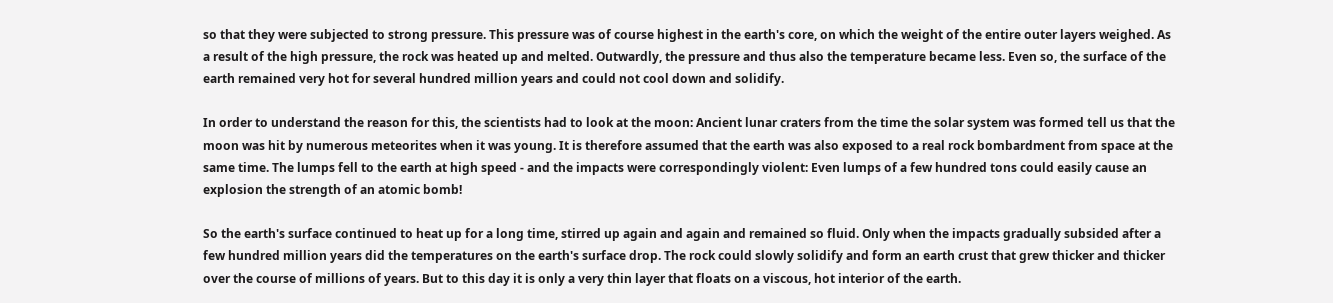so that they were subjected to strong pressure. This pressure was of course highest in the earth's core, on which the weight of the entire outer layers weighed. As a result of the high pressure, the rock was heated up and melted. Outwardly, the pressure and thus also the temperature became less. Even so, the surface of the earth remained very hot for several hundred million years and could not cool down and solidify.

In order to understand the reason for this, the scientists had to look at the moon: Ancient lunar craters from the time the solar system was formed tell us that the moon was hit by numerous meteorites when it was young. It is therefore assumed that the earth was also exposed to a real rock bombardment from space at the same time. The lumps fell to the earth at high speed - and the impacts were correspondingly violent: Even lumps of a few hundred tons could easily cause an explosion the strength of an atomic bomb!

So the earth's surface continued to heat up for a long time, stirred up again and again and remained so fluid. Only when the impacts gradually subsided after a few hundred million years did the temperatures on the earth's surface drop. The rock could slowly solidify and form an earth crust that grew thicker and thicker over the course of millions of years. But to this day it is only a very thin layer that floats on a viscous, hot interior of the earth.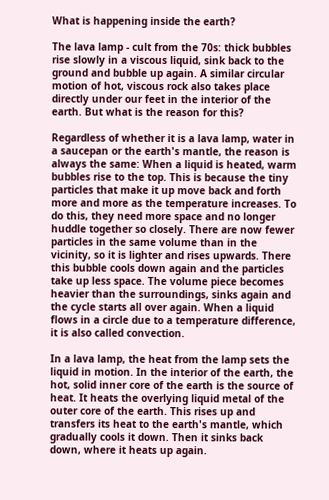What is happening inside the earth?

The lava lamp - cult from the 70s: thick bubbles rise slowly in a viscous liquid, sink back to the ground and bubble up again. A similar circular motion of hot, viscous rock also takes place directly under our feet in the interior of the earth. But what is the reason for this?

Regardless of whether it is a lava lamp, water in a saucepan or the earth's mantle, the reason is always the same: When a liquid is heated, warm bubbles rise to the top. This is because the tiny particles that make it up move back and forth more and more as the temperature increases. To do this, they need more space and no longer huddle together so closely. There are now fewer particles in the same volume than in the vicinity, so it is lighter and rises upwards. There this bubble cools down again and the particles take up less space. The volume piece becomes heavier than the surroundings, sinks again and the cycle starts all over again. When a liquid flows in a circle due to a temperature difference, it is also called convection.

In a lava lamp, the heat from the lamp sets the liquid in motion. In the interior of the earth, the hot, solid inner core of the earth is the source of heat. It heats the overlying liquid metal of the outer core of the earth. This rises up and transfers its heat to the earth's mantle, which gradually cools it down. Then it sinks back down, where it heats up again.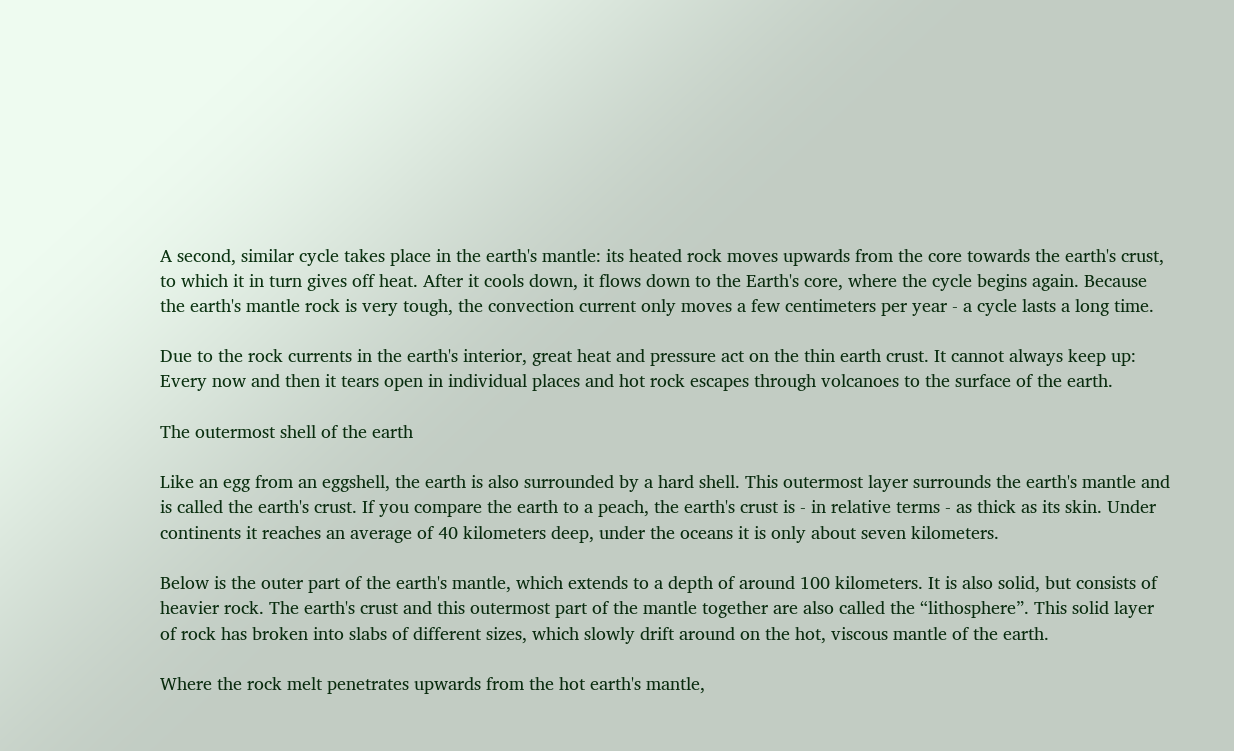A second, similar cycle takes place in the earth's mantle: its heated rock moves upwards from the core towards the earth's crust, to which it in turn gives off heat. After it cools down, it flows down to the Earth's core, where the cycle begins again. Because the earth's mantle rock is very tough, the convection current only moves a few centimeters per year - a cycle lasts a long time.

Due to the rock currents in the earth's interior, great heat and pressure act on the thin earth crust. It cannot always keep up: Every now and then it tears open in individual places and hot rock escapes through volcanoes to the surface of the earth.

The outermost shell of the earth

Like an egg from an eggshell, the earth is also surrounded by a hard shell. This outermost layer surrounds the earth's mantle and is called the earth's crust. If you compare the earth to a peach, the earth's crust is - in relative terms - as thick as its skin. Under continents it reaches an average of 40 kilometers deep, under the oceans it is only about seven kilometers.

Below is the outer part of the earth's mantle, which extends to a depth of around 100 kilometers. It is also solid, but consists of heavier rock. The earth's crust and this outermost part of the mantle together are also called the “lithosphere”. This solid layer of rock has broken into slabs of different sizes, which slowly drift around on the hot, viscous mantle of the earth.

Where the rock melt penetrates upwards from the hot earth's mantle,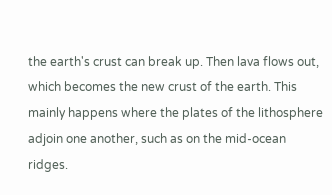the earth's crust can break up. Then lava flows out, which becomes the new crust of the earth. This mainly happens where the plates of the lithosphere adjoin one another, such as on the mid-ocean ridges.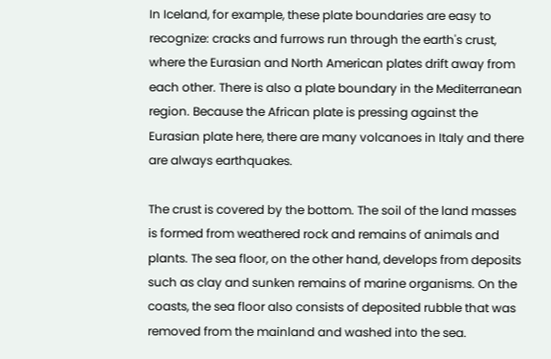In Iceland, for example, these plate boundaries are easy to recognize: cracks and furrows run through the earth's crust, where the Eurasian and North American plates drift away from each other. There is also a plate boundary in the Mediterranean region. Because the African plate is pressing against the Eurasian plate here, there are many volcanoes in Italy and there are always earthquakes.

The crust is covered by the bottom. The soil of the land masses is formed from weathered rock and remains of animals and plants. The sea floor, on the other hand, develops from deposits such as clay and sunken remains of marine organisms. On the coasts, the sea floor also consists of deposited rubble that was removed from the mainland and washed into the sea.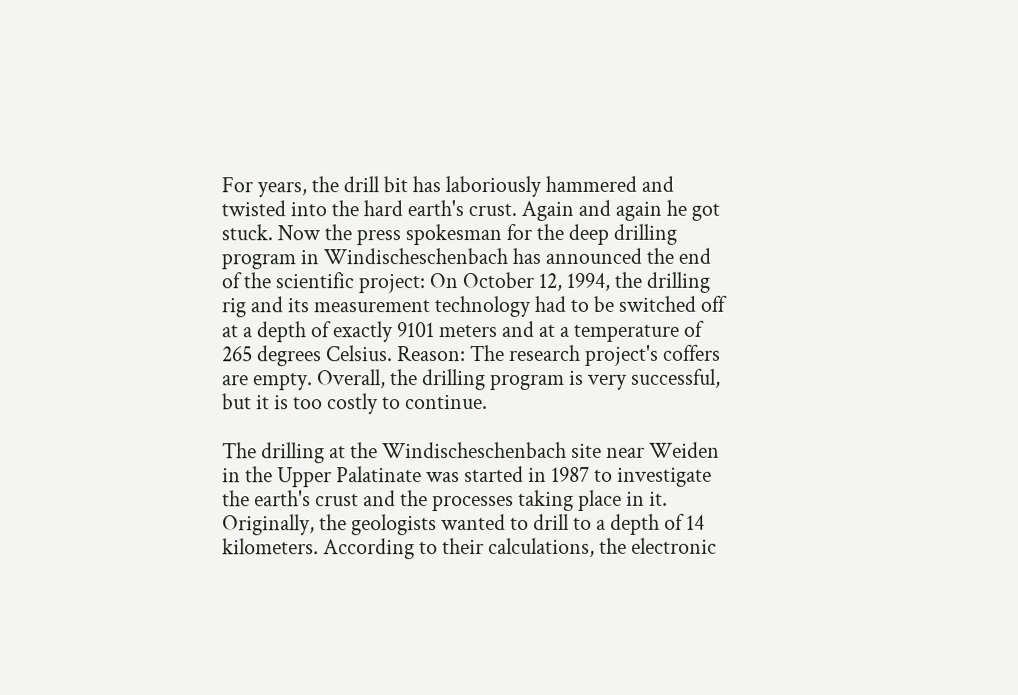For years, the drill bit has laboriously hammered and twisted into the hard earth's crust. Again and again he got stuck. Now the press spokesman for the deep drilling program in Windischeschenbach has announced the end of the scientific project: On October 12, 1994, the drilling rig and its measurement technology had to be switched off at a depth of exactly 9101 meters and at a temperature of 265 degrees Celsius. Reason: The research project's coffers are empty. Overall, the drilling program is very successful, but it is too costly to continue.

The drilling at the Windischeschenbach site near Weiden in the Upper Palatinate was started in 1987 to investigate the earth's crust and the processes taking place in it. Originally, the geologists wanted to drill to a depth of 14 kilometers. According to their calculations, the electronic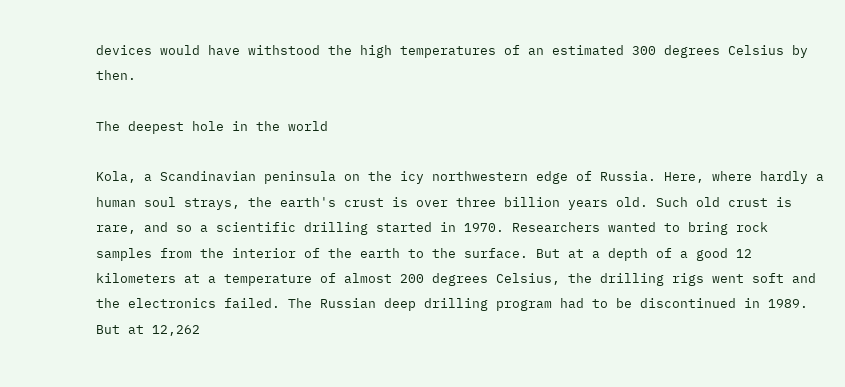devices would have withstood the high temperatures of an estimated 300 degrees Celsius by then.

The deepest hole in the world

Kola, a Scandinavian peninsula on the icy northwestern edge of Russia. Here, where hardly a human soul strays, the earth's crust is over three billion years old. Such old crust is rare, and so a scientific drilling started in 1970. Researchers wanted to bring rock samples from the interior of the earth to the surface. But at a depth of a good 12 kilometers at a temperature of almost 200 degrees Celsius, the drilling rigs went soft and the electronics failed. The Russian deep drilling program had to be discontinued in 1989. But at 12,262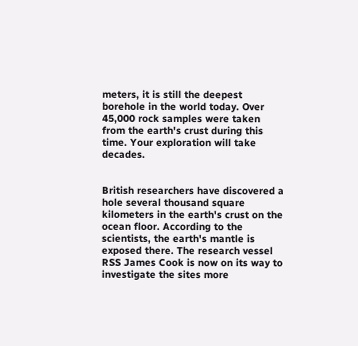meters, it is still the deepest borehole in the world today. Over 45,000 rock samples were taken from the earth's crust during this time. Your exploration will take decades.


British researchers have discovered a hole several thousand square kilometers in the earth's crust on the ocean floor. According to the scientists, the earth's mantle is exposed there. The research vessel RSS James Cook is now on its way to investigate the sites more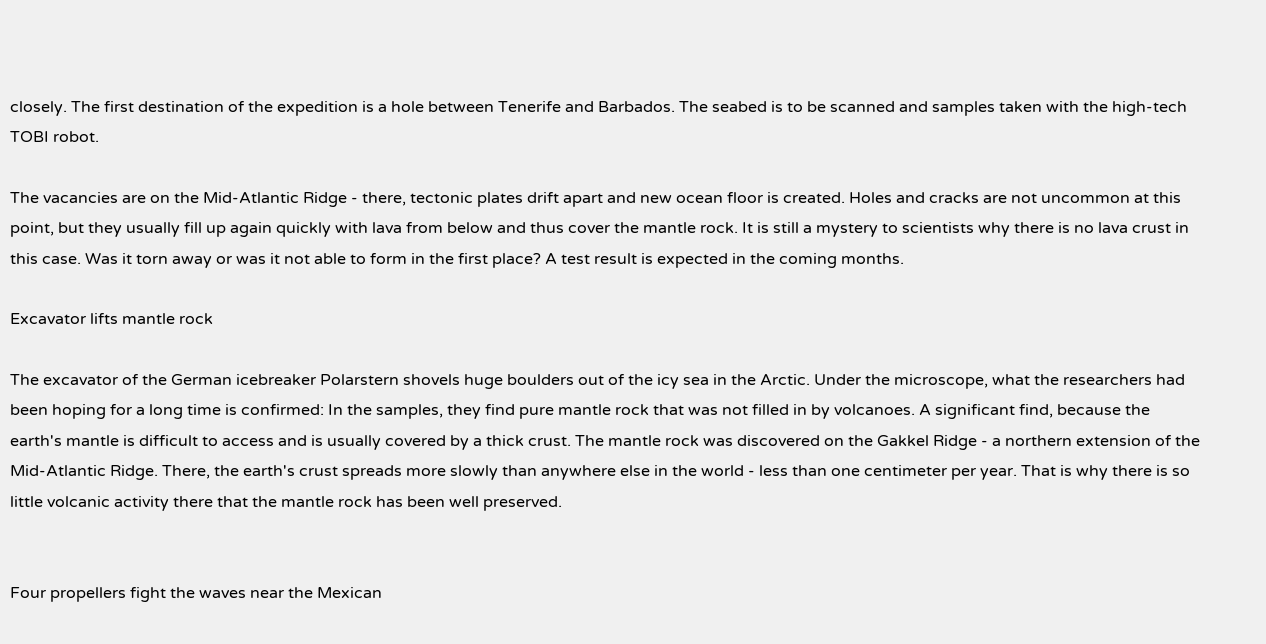closely. The first destination of the expedition is a hole between Tenerife and Barbados. The seabed is to be scanned and samples taken with the high-tech TOBI robot.

The vacancies are on the Mid-Atlantic Ridge - there, tectonic plates drift apart and new ocean floor is created. Holes and cracks are not uncommon at this point, but they usually fill up again quickly with lava from below and thus cover the mantle rock. It is still a mystery to scientists why there is no lava crust in this case. Was it torn away or was it not able to form in the first place? A test result is expected in the coming months.

Excavator lifts mantle rock

The excavator of the German icebreaker Polarstern shovels huge boulders out of the icy sea in the Arctic. Under the microscope, what the researchers had been hoping for a long time is confirmed: In the samples, they find pure mantle rock that was not filled in by volcanoes. A significant find, because the earth's mantle is difficult to access and is usually covered by a thick crust. The mantle rock was discovered on the Gakkel Ridge - a northern extension of the Mid-Atlantic Ridge. There, the earth's crust spreads more slowly than anywhere else in the world - less than one centimeter per year. That is why there is so little volcanic activity there that the mantle rock has been well preserved.


Four propellers fight the waves near the Mexican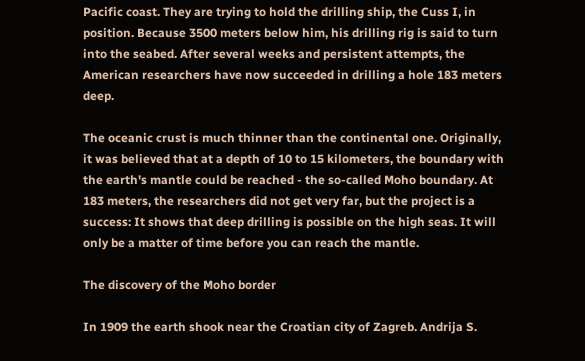Pacific coast. They are trying to hold the drilling ship, the Cuss I, in position. Because 3500 meters below him, his drilling rig is said to turn into the seabed. After several weeks and persistent attempts, the American researchers have now succeeded in drilling a hole 183 meters deep.

The oceanic crust is much thinner than the continental one. Originally, it was believed that at a depth of 10 to 15 kilometers, the boundary with the earth's mantle could be reached - the so-called Moho boundary. At 183 meters, the researchers did not get very far, but the project is a success: It shows that deep drilling is possible on the high seas. It will only be a matter of time before you can reach the mantle.

The discovery of the Moho border

In 1909 the earth shook near the Croatian city of Zagreb. Andrija S.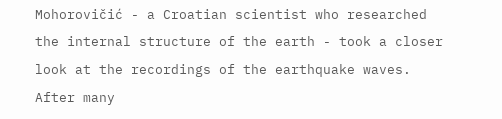Mohorovičić - a Croatian scientist who researched the internal structure of the earth - took a closer look at the recordings of the earthquake waves. After many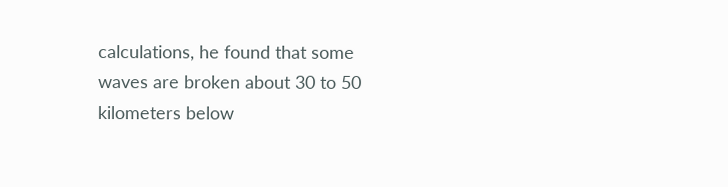calculations, he found that some waves are broken about 30 to 50 kilometers below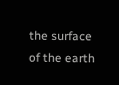the surface of the earth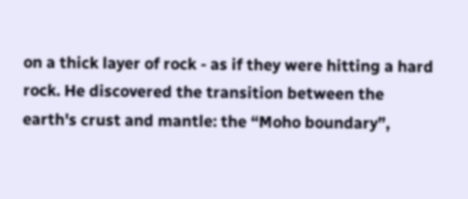on a thick layer of rock - as if they were hitting a hard rock. He discovered the transition between the earth's crust and mantle: the “Moho boundary”,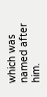which was named after him.